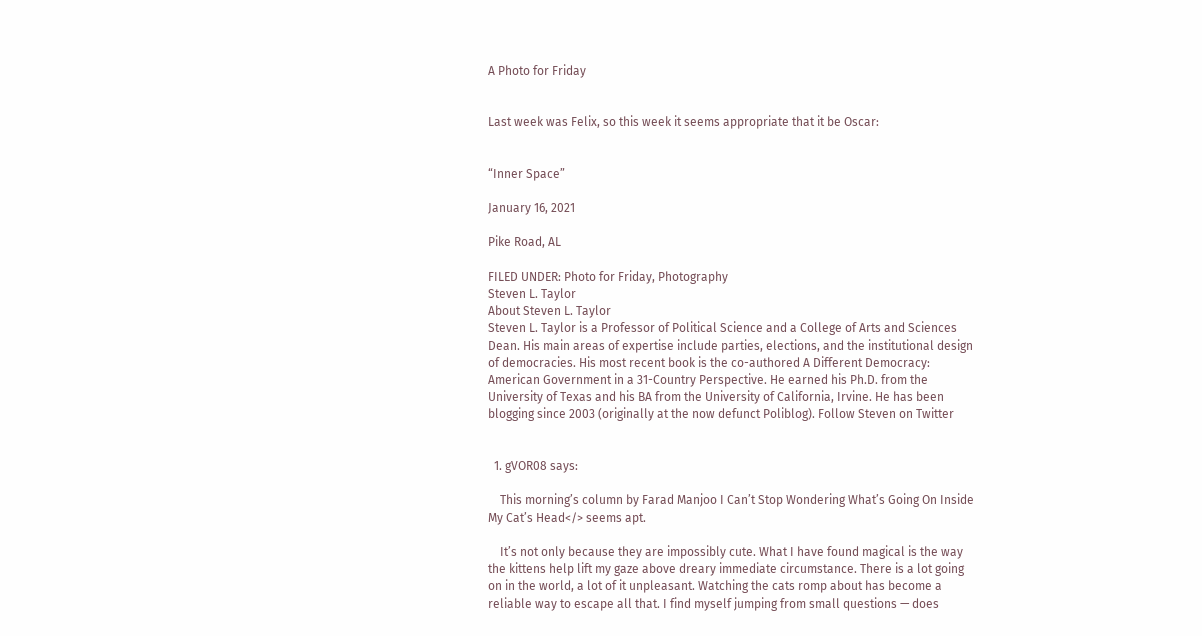A Photo for Friday


Last week was Felix, so this week it seems appropriate that it be Oscar:


“Inner Space”

January 16, 2021

Pike Road, AL

FILED UNDER: Photo for Friday, Photography
Steven L. Taylor
About Steven L. Taylor
Steven L. Taylor is a Professor of Political Science and a College of Arts and Sciences Dean. His main areas of expertise include parties, elections, and the institutional design of democracies. His most recent book is the co-authored A Different Democracy: American Government in a 31-Country Perspective. He earned his Ph.D. from the University of Texas and his BA from the University of California, Irvine. He has been blogging since 2003 (originally at the now defunct Poliblog). Follow Steven on Twitter


  1. gVOR08 says:

    This morning’s column by Farad Manjoo I Can’t Stop Wondering What’s Going On Inside My Cat’s Head</> seems apt.

    It’s not only because they are impossibly cute. What I have found magical is the way the kittens help lift my gaze above dreary immediate circumstance. There is a lot going on in the world, a lot of it unpleasant. Watching the cats romp about has become a reliable way to escape all that. I find myself jumping from small questions — does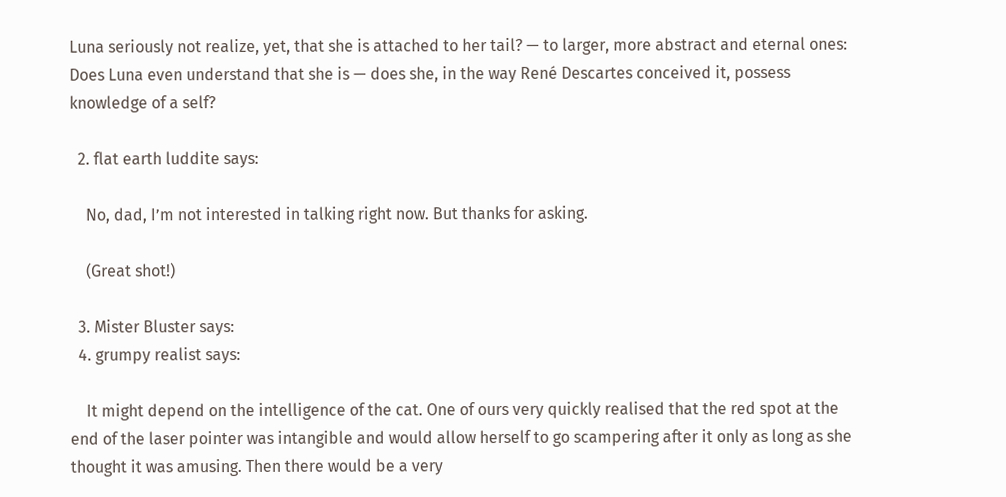Luna seriously not realize, yet, that she is attached to her tail? — to larger, more abstract and eternal ones: Does Luna even understand that she is — does she, in the way René Descartes conceived it, possess knowledge of a self?

  2. flat earth luddite says:

    No, dad, I’m not interested in talking right now. But thanks for asking.

    (Great shot!)

  3. Mister Bluster says:
  4. grumpy realist says:

    It might depend on the intelligence of the cat. One of ours very quickly realised that the red spot at the end of the laser pointer was intangible and would allow herself to go scampering after it only as long as she thought it was amusing. Then there would be a very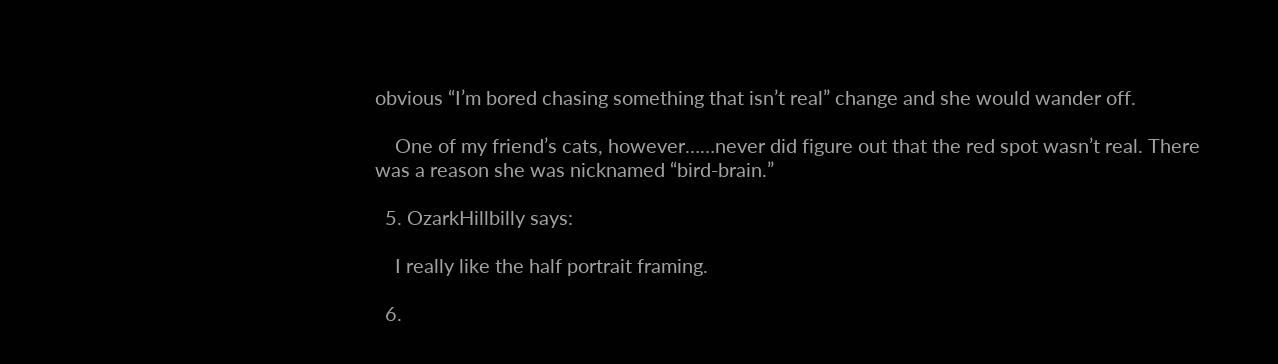obvious “I’m bored chasing something that isn’t real” change and she would wander off.

    One of my friend’s cats, however……never did figure out that the red spot wasn’t real. There was a reason she was nicknamed “bird-brain.”

  5. OzarkHillbilly says:

    I really like the half portrait framing.

  6.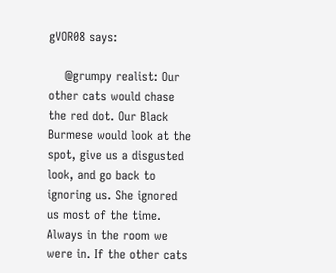gVOR08 says:

    @grumpy realist: Our other cats would chase the red dot. Our Black Burmese would look at the spot, give us a disgusted look, and go back to ignoring us. She ignored us most of the time. Always in the room we were in. If the other cats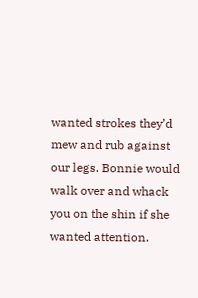wanted strokes they’d mew and rub against our legs. Bonnie would walk over and whack you on the shin if she wanted attention.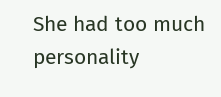She had too much personality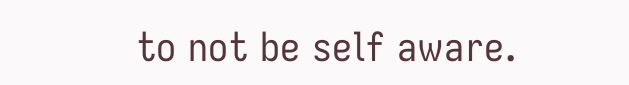to not be self aware.